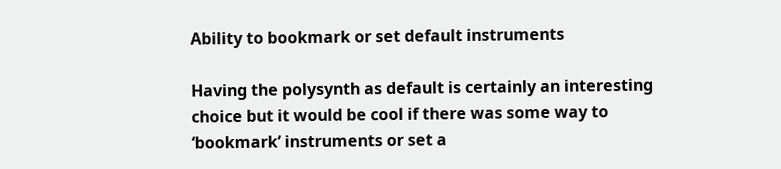Ability to bookmark or set default instruments

Having the polysynth as default is certainly an interesting choice but it would be cool if there was some way to ‘bookmark’ instruments or set a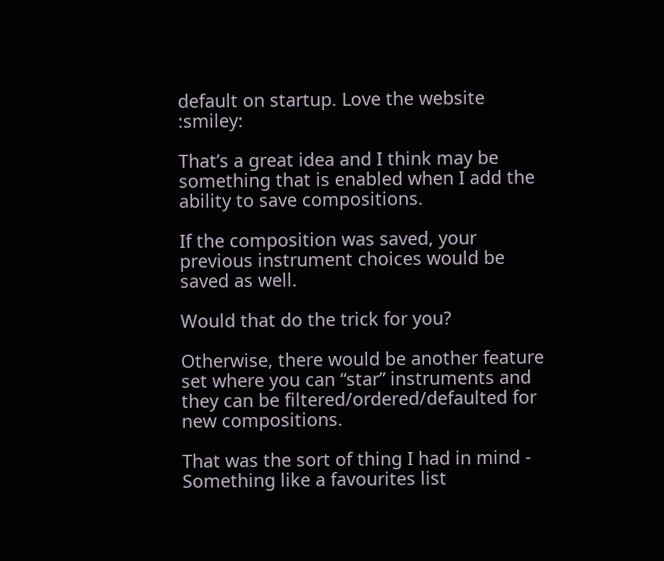default on startup. Love the website :smiley:

That’s a great idea and I think may be something that is enabled when I add the ability to save compositions.

If the composition was saved, your previous instrument choices would be saved as well.

Would that do the trick for you?

Otherwise, there would be another feature set where you can “star” instruments and they can be filtered/ordered/defaulted for new compositions.

That was the sort of thing I had in mind - Something like a favourites list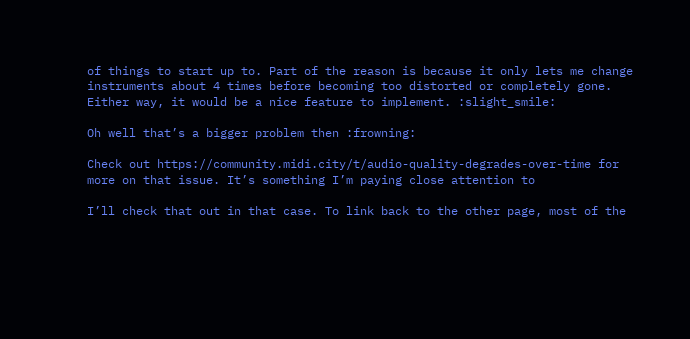of things to start up to. Part of the reason is because it only lets me change instruments about 4 times before becoming too distorted or completely gone. Either way, it would be a nice feature to implement. :slight_smile:

Oh well that’s a bigger problem then :frowning:

Check out https://community.midi.city/t/audio-quality-degrades-over-time for more on that issue. It’s something I’m paying close attention to

I’ll check that out in that case. To link back to the other page, most of the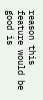reason this feature would be good is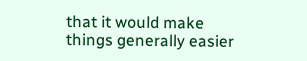that it would make things generally easier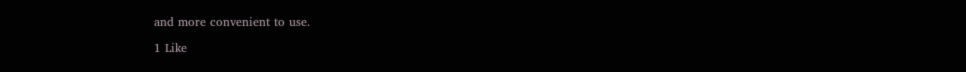and more convenient to use.

1 Like